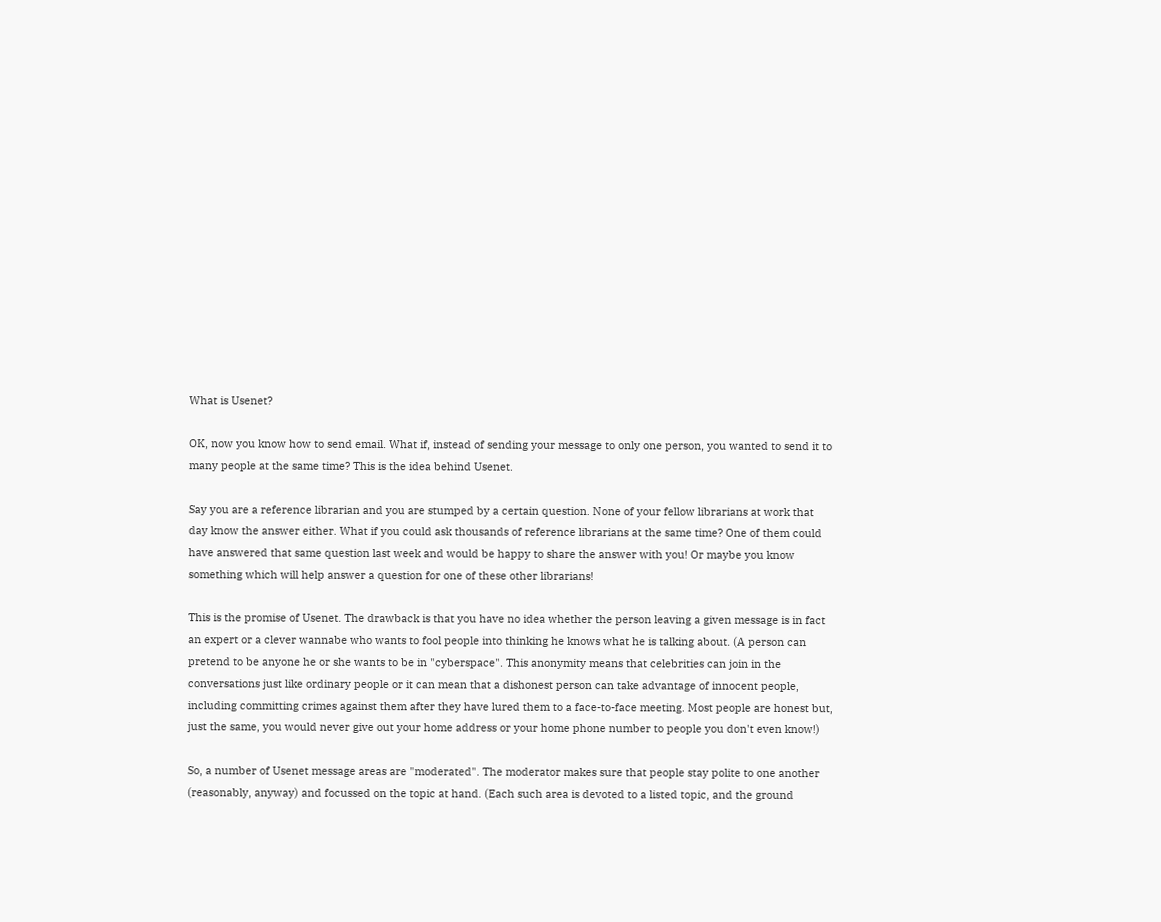What is Usenet?

OK, now you know how to send email. What if, instead of sending your message to only one person, you wanted to send it to many people at the same time? This is the idea behind Usenet.

Say you are a reference librarian and you are stumped by a certain question. None of your fellow librarians at work that day know the answer either. What if you could ask thousands of reference librarians at the same time? One of them could have answered that same question last week and would be happy to share the answer with you! Or maybe you know something which will help answer a question for one of these other librarians!

This is the promise of Usenet. The drawback is that you have no idea whether the person leaving a given message is in fact an expert or a clever wannabe who wants to fool people into thinking he knows what he is talking about. (A person can pretend to be anyone he or she wants to be in "cyberspace". This anonymity means that celebrities can join in the conversations just like ordinary people or it can mean that a dishonest person can take advantage of innocent people, including committing crimes against them after they have lured them to a face-to-face meeting. Most people are honest but, just the same, you would never give out your home address or your home phone number to people you don't even know!)

So, a number of Usenet message areas are "moderated". The moderator makes sure that people stay polite to one another (reasonably, anyway) and focussed on the topic at hand. (Each such area is devoted to a listed topic, and the ground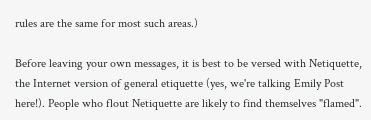rules are the same for most such areas.)

Before leaving your own messages, it is best to be versed with Netiquette, the Internet version of general etiquette (yes, we're talking Emily Post here!). People who flout Netiquette are likely to find themselves "flamed".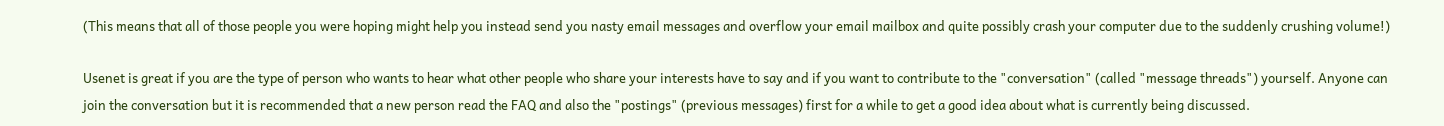(This means that all of those people you were hoping might help you instead send you nasty email messages and overflow your email mailbox and quite possibly crash your computer due to the suddenly crushing volume!)

Usenet is great if you are the type of person who wants to hear what other people who share your interests have to say and if you want to contribute to the "conversation" (called "message threads") yourself. Anyone can join the conversation but it is recommended that a new person read the FAQ and also the "postings" (previous messages) first for a while to get a good idea about what is currently being discussed.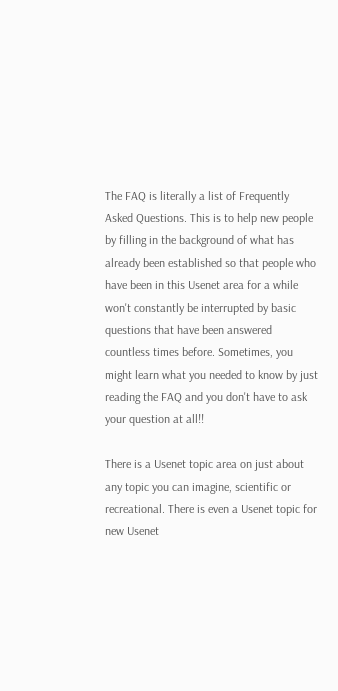The FAQ is literally a list of Frequently Asked Questions. This is to help new people by filling in the background of what has already been established so that people who have been in this Usenet area for a while won't constantly be interrupted by basic questions that have been answered countless times before. Sometimes, you might learn what you needed to know by just reading the FAQ and you don't have to ask your question at all!!

There is a Usenet topic area on just about any topic you can imagine, scientific or recreational. There is even a Usenet topic for new Usenet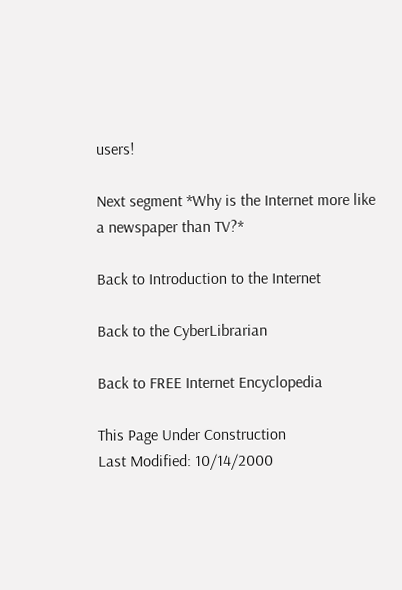users!

Next segment *Why is the Internet more like a newspaper than TV?*

Back to Introduction to the Internet

Back to the CyberLibrarian

Back to FREE Internet Encyclopedia

This Page Under Construction
Last Modified: 10/14/2000